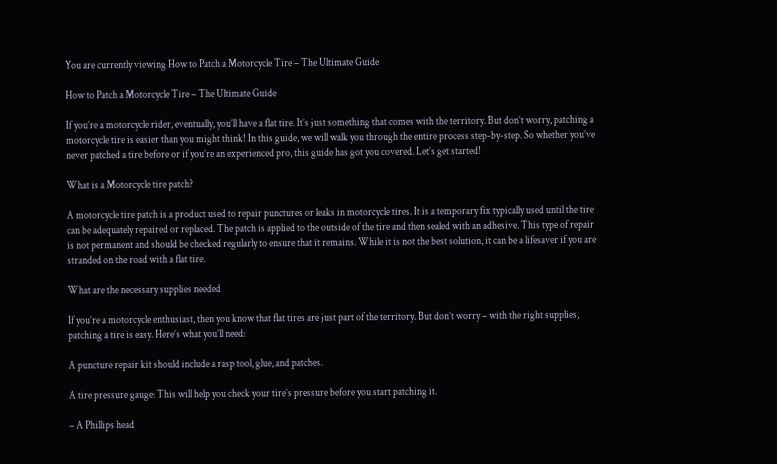You are currently viewing How to Patch a Motorcycle Tire – The Ultimate Guide

How to Patch a Motorcycle Tire – The Ultimate Guide

If you’re a motorcycle rider, eventually, you’ll have a flat tire. It’s just something that comes with the territory. But don’t worry, patching a motorcycle tire is easier than you might think! In this guide, we will walk you through the entire process step-by-step. So whether you’ve never patched a tire before or if you’re an experienced pro, this guide has got you covered. Let’s get started!

What is a Motorcycle tire patch?

A motorcycle tire patch is a product used to repair punctures or leaks in motorcycle tires. It is a temporary fix typically used until the tire can be adequately repaired or replaced. The patch is applied to the outside of the tire and then sealed with an adhesive. This type of repair is not permanent and should be checked regularly to ensure that it remains. While it is not the best solution, it can be a lifesaver if you are stranded on the road with a flat tire.

What are the necessary supplies needed

If you’re a motorcycle enthusiast, then you know that flat tires are just part of the territory. But don’t worry – with the right supplies, patching a tire is easy. Here’s what you’ll need:

A puncture repair kit should include a rasp tool, glue, and patches.

A tire pressure gauge: This will help you check your tire’s pressure before you start patching it.

– A Phillips head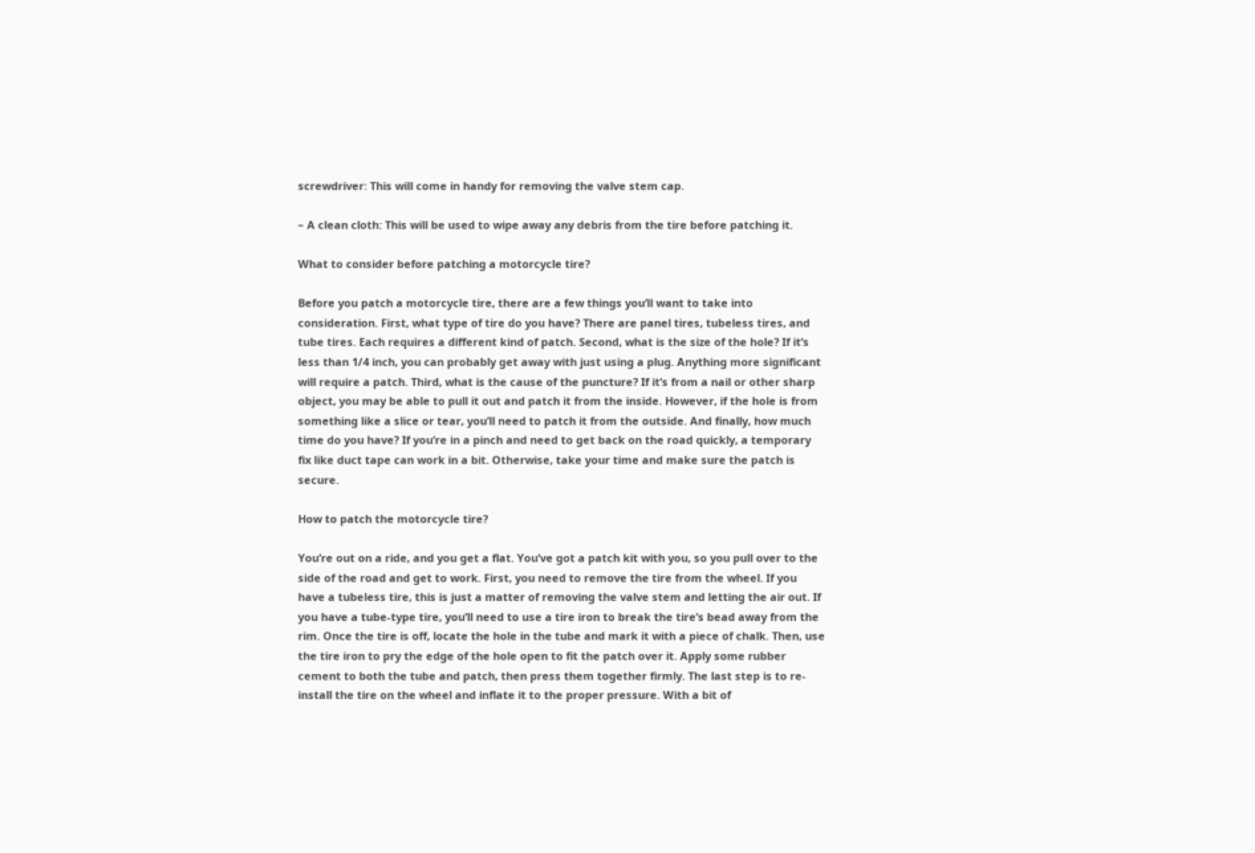screwdriver: This will come in handy for removing the valve stem cap.

– A clean cloth: This will be used to wipe away any debris from the tire before patching it.

What to consider before patching a motorcycle tire?

Before you patch a motorcycle tire, there are a few things you’ll want to take into consideration. First, what type of tire do you have? There are panel tires, tubeless tires, and tube tires. Each requires a different kind of patch. Second, what is the size of the hole? If it’s less than 1/4 inch, you can probably get away with just using a plug. Anything more significant will require a patch. Third, what is the cause of the puncture? If it’s from a nail or other sharp object, you may be able to pull it out and patch it from the inside. However, if the hole is from something like a slice or tear, you’ll need to patch it from the outside. And finally, how much time do you have? If you’re in a pinch and need to get back on the road quickly, a temporary fix like duct tape can work in a bit. Otherwise, take your time and make sure the patch is secure.

How to patch the motorcycle tire?

You’re out on a ride, and you get a flat. You’ve got a patch kit with you, so you pull over to the side of the road and get to work. First, you need to remove the tire from the wheel. If you have a tubeless tire, this is just a matter of removing the valve stem and letting the air out. If you have a tube-type tire, you’ll need to use a tire iron to break the tire’s bead away from the rim. Once the tire is off, locate the hole in the tube and mark it with a piece of chalk. Then, use the tire iron to pry the edge of the hole open to fit the patch over it. Apply some rubber cement to both the tube and patch, then press them together firmly. The last step is to re-install the tire on the wheel and inflate it to the proper pressure. With a bit of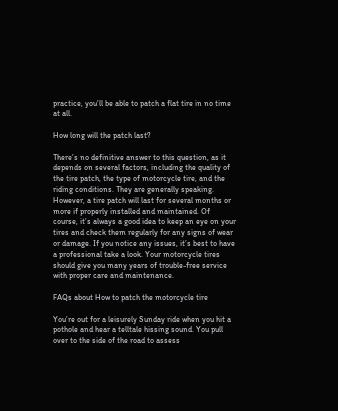practice, you’ll be able to patch a flat tire in no time at all.

How long will the patch last?

There’s no definitive answer to this question, as it depends on several factors, including the quality of the tire patch, the type of motorcycle tire, and the riding conditions. They are generally speaking. However, a tire patch will last for several months or more if properly installed and maintained. Of course, it’s always a good idea to keep an eye on your tires and check them regularly for any signs of wear or damage. If you notice any issues, it’s best to have a professional take a look. Your motorcycle tires should give you many years of trouble-free service with proper care and maintenance.

FAQs about How to patch the motorcycle tire

You’re out for a leisurely Sunday ride when you hit a pothole and hear a telltale hissing sound. You pull over to the side of the road to assess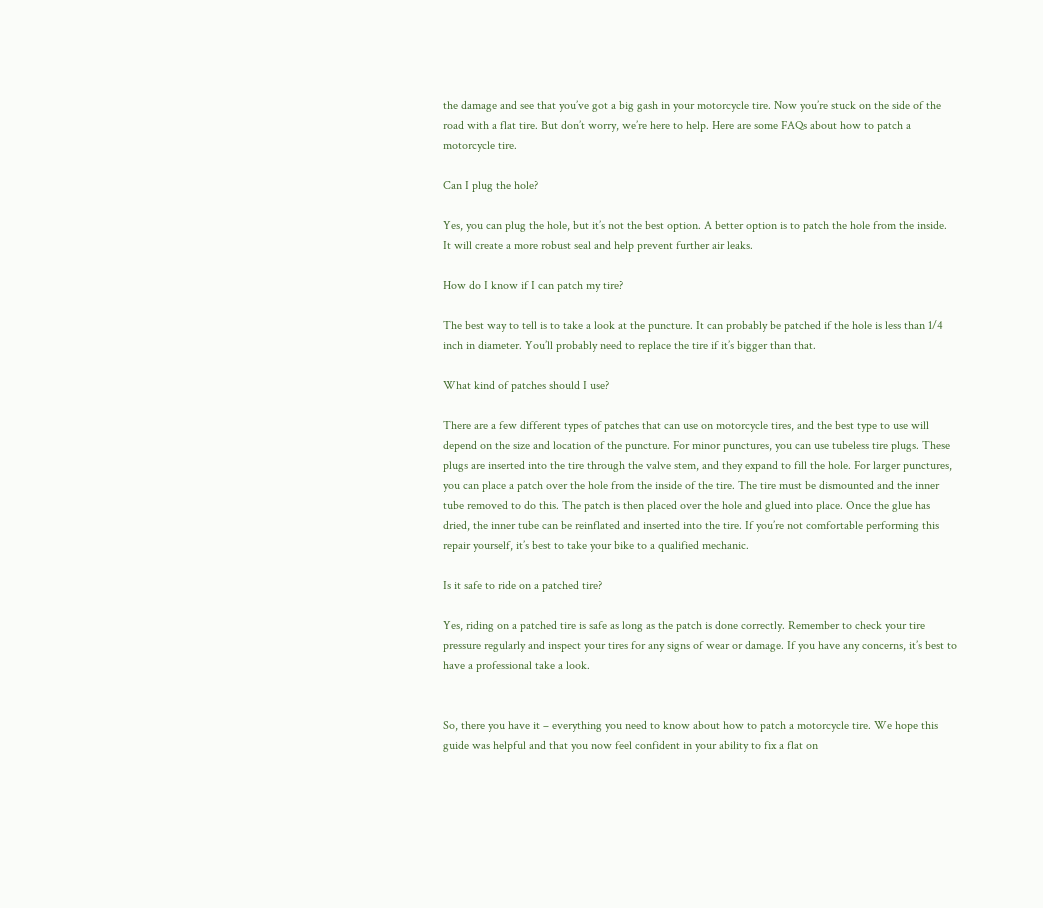the damage and see that you’ve got a big gash in your motorcycle tire. Now you’re stuck on the side of the road with a flat tire. But don’t worry, we’re here to help. Here are some FAQs about how to patch a motorcycle tire.

Can I plug the hole?

Yes, you can plug the hole, but it’s not the best option. A better option is to patch the hole from the inside. It will create a more robust seal and help prevent further air leaks.

How do I know if I can patch my tire?

The best way to tell is to take a look at the puncture. It can probably be patched if the hole is less than 1/4 inch in diameter. You’ll probably need to replace the tire if it’s bigger than that.

What kind of patches should I use?

There are a few different types of patches that can use on motorcycle tires, and the best type to use will depend on the size and location of the puncture. For minor punctures, you can use tubeless tire plugs. These plugs are inserted into the tire through the valve stem, and they expand to fill the hole. For larger punctures, you can place a patch over the hole from the inside of the tire. The tire must be dismounted and the inner tube removed to do this. The patch is then placed over the hole and glued into place. Once the glue has dried, the inner tube can be reinflated and inserted into the tire. If you’re not comfortable performing this repair yourself, it’s best to take your bike to a qualified mechanic.

Is it safe to ride on a patched tire?

Yes, riding on a patched tire is safe as long as the patch is done correctly. Remember to check your tire pressure regularly and inspect your tires for any signs of wear or damage. If you have any concerns, it’s best to have a professional take a look.


So, there you have it – everything you need to know about how to patch a motorcycle tire. We hope this guide was helpful and that you now feel confident in your ability to fix a flat on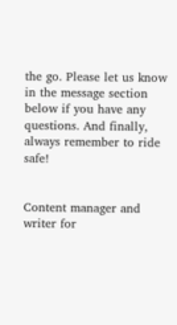the go. Please let us know in the message section below if you have any questions. And finally, always remember to ride safe!


Content manager and writer for